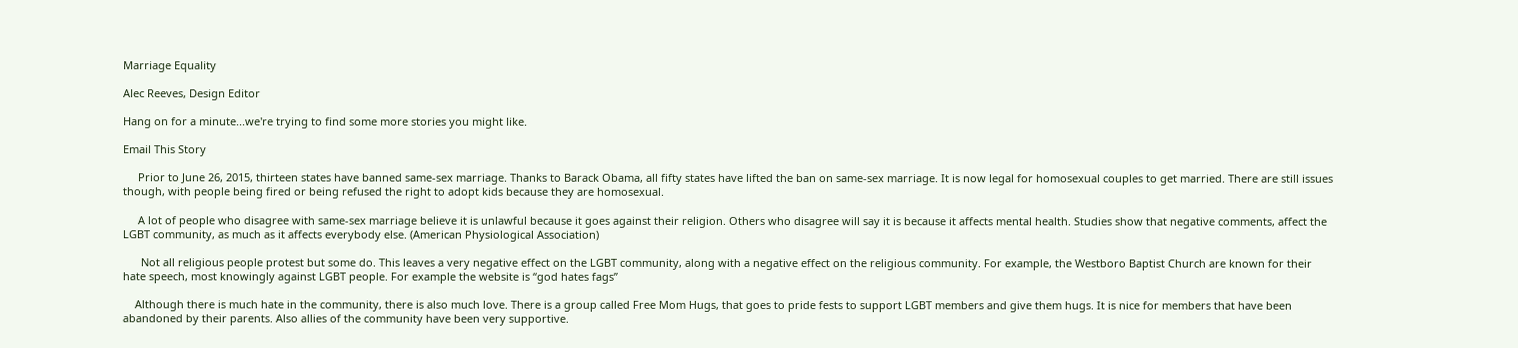Marriage Equality

Alec Reeves, Design Editor

Hang on for a minute...we're trying to find some more stories you might like.

Email This Story

     Prior to June 26, 2015, thirteen states have banned same-sex marriage. Thanks to Barack Obama, all fifty states have lifted the ban on same-sex marriage. It is now legal for homosexual couples to get married. There are still issues though, with people being fired or being refused the right to adopt kids because they are homosexual.

     A lot of people who disagree with same-sex marriage believe it is unlawful because it goes against their religion. Others who disagree will say it is because it affects mental health. Studies show that negative comments, affect the LGBT community, as much as it affects everybody else. (American Physiological Association)

      Not all religious people protest but some do. This leaves a very negative effect on the LGBT community, along with a negative effect on the religious community. For example, the Westboro Baptist Church are known for their hate speech, most knowingly against LGBT people. For example the website is “god hates fags”

    Although there is much hate in the community, there is also much love. There is a group called Free Mom Hugs, that goes to pride fests to support LGBT members and give them hugs. It is nice for members that have been abandoned by their parents. Also allies of the community have been very supportive.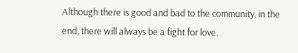Although there is good and bad to the community, in the end, there will always be a fight for love.